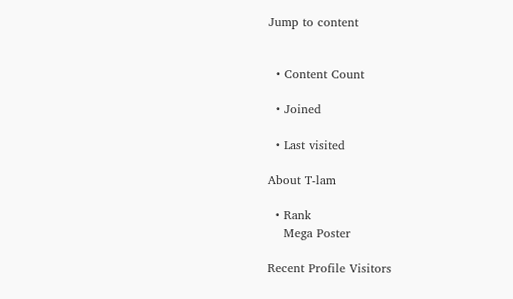Jump to content


  • Content Count

  • Joined

  • Last visited

About T-lam

  • Rank
    Mega Poster

Recent Profile Visitors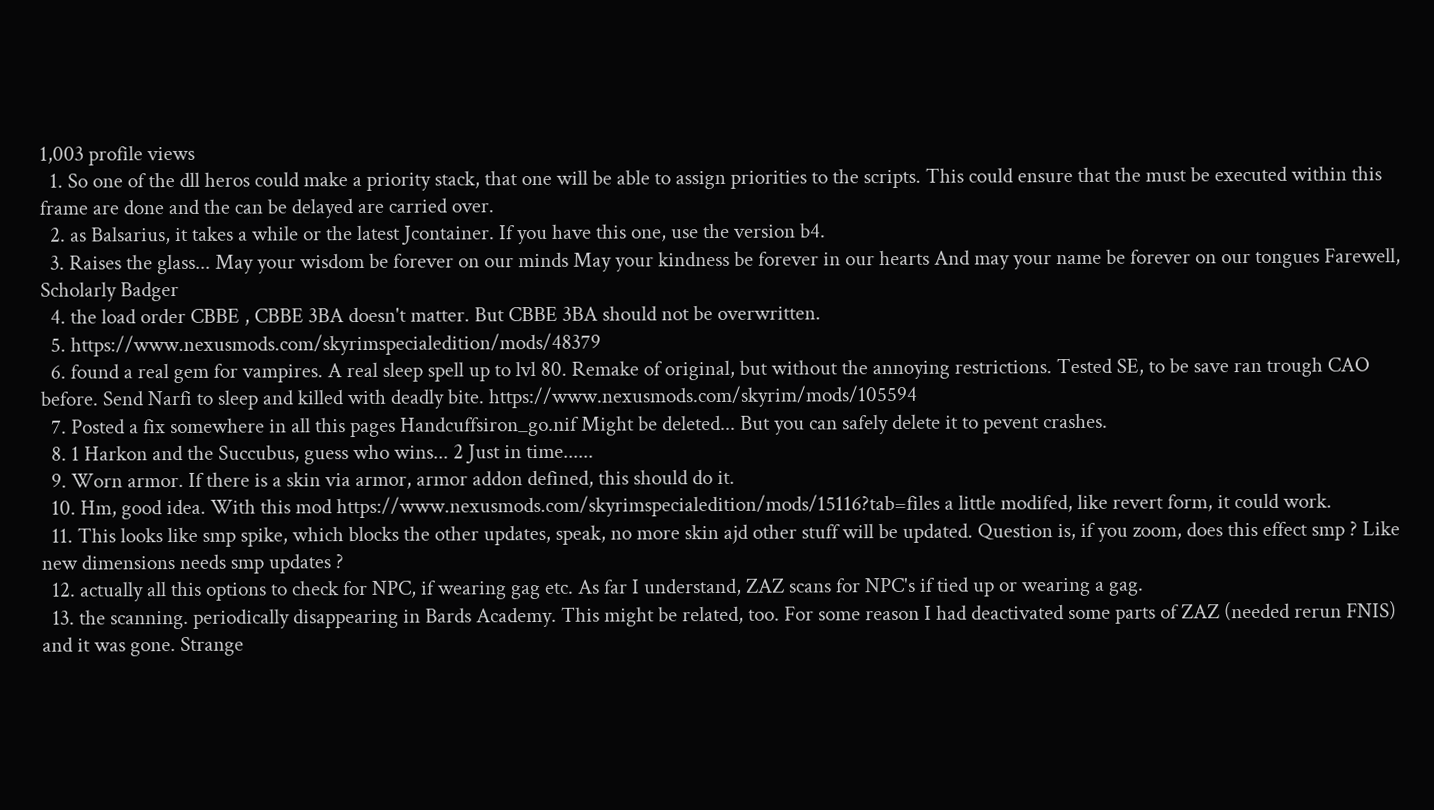1,003 profile views
  1. So one of the dll heros could make a priority stack, that one will be able to assign priorities to the scripts. This could ensure that the must be executed within this frame are done and the can be delayed are carried over.
  2. as Balsarius, it takes a while or the latest Jcontainer. If you have this one, use the version b4.
  3. Raises the glass... May your wisdom be forever on our minds May your kindness be forever in our hearts And may your name be forever on our tongues Farewell, Scholarly Badger
  4. the load order CBBE , CBBE 3BA doesn't matter. But CBBE 3BA should not be overwritten.
  5. https://www.nexusmods.com/skyrimspecialedition/mods/48379
  6. found a real gem for vampires. A real sleep spell up to lvl 80. Remake of original, but without the annoying restrictions. Tested SE, to be save ran trough CAO before. Send Narfi to sleep and killed with deadly bite. https://www.nexusmods.com/skyrim/mods/105594
  7. Posted a fix somewhere in all this pages Handcuffsiron_go.nif Might be deleted... But you can safely delete it to pevent crashes.
  8. 1 Harkon and the Succubus, guess who wins... 2 Just in time......
  9. Worn armor. If there is a skin via armor, armor addon defined, this should do it.
  10. Hm, good idea. With this mod https://www.nexusmods.com/skyrimspecialedition/mods/15116?tab=files a little modifed, like revert form, it could work.
  11. This looks like smp spike, which blocks the other updates, speak, no more skin ajd other stuff will be updated. Question is, if you zoom, does this effect smp ? Like new dimensions needs smp updates ?
  12. actually all this options to check for NPC, if wearing gag etc. As far I understand, ZAZ scans for NPC's if tied up or wearing a gag.
  13. the scanning. periodically disappearing in Bards Academy. This might be related, too. For some reason I had deactivated some parts of ZAZ (needed rerun FNIS) and it was gone. Strange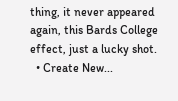thing, it never appeared again, this Bards College effect, just a lucky shot.
  • Create New...